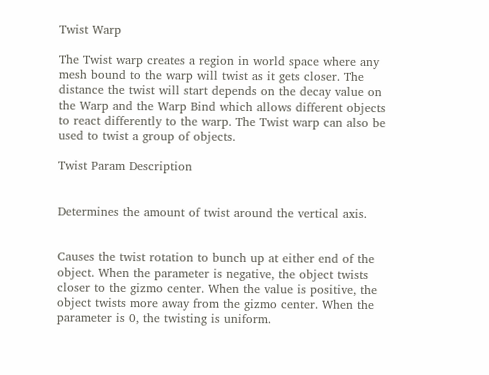Twist Warp

The Twist warp creates a region in world space where any mesh bound to the warp will twist as it gets closer. The distance the twist will start depends on the decay value on the Warp and the Warp Bind which allows different objects to react differently to the warp. The Twist warp can also be used to twist a group of objects.

Twist Param Description


Determines the amount of twist around the vertical axis.


Causes the twist rotation to bunch up at either end of the object. When the parameter is negative, the object twists closer to the gizmo center. When the value is positive, the object twists more away from the gizmo center. When the parameter is 0, the twisting is uniform.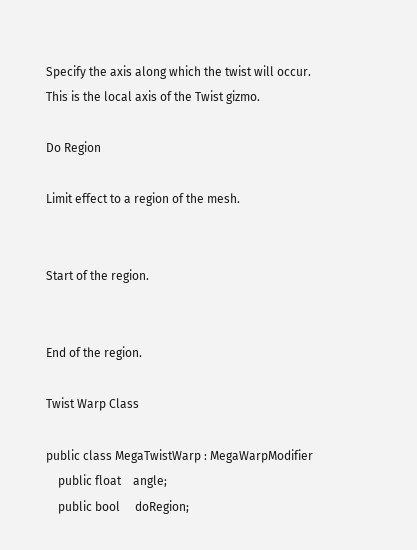Specify the axis along which the twist will occur. This is the local axis of the Twist gizmo.

Do Region

Limit effect to a region of the mesh.


Start of the region.


End of the region.

Twist Warp Class

public class MegaTwistWarp : MegaWarpModifier
    public float    angle;
    public bool     doRegion;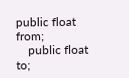public float    from;
    public float    to;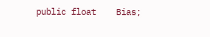public float    Bias;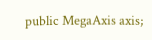public MegaAxis axis;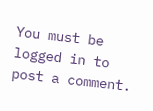You must be logged in to post a comment.